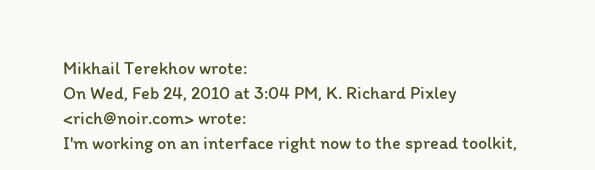Mikhail Terekhov wrote:
On Wed, Feb 24, 2010 at 3:04 PM, K. Richard Pixley <rich@noir.com> wrote:
I'm working on an interface right now to the spread toolkit,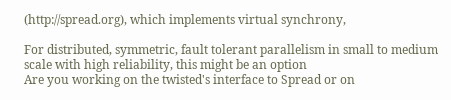(http://spread.org), which implements virtual synchrony,

For distributed, symmetric, fault tolerant parallelism in small to medium
scale with high reliability, this might be an option
Are you working on the twisted's interface to Spread or on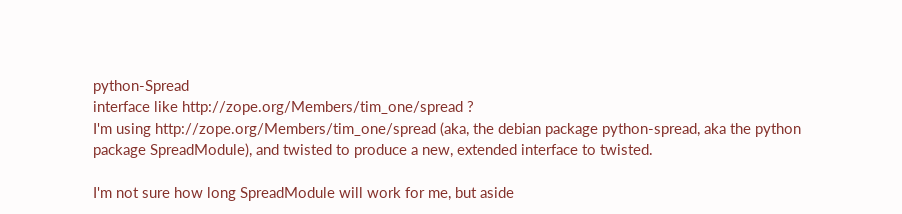python-Spread
interface like http://zope.org/Members/tim_one/spread ?
I'm using http://zope.org/Members/tim_one/spread (aka, the debian package python-spread, aka the python package SpreadModule), and twisted to produce a new, extended interface to twisted.

I'm not sure how long SpreadModule will work for me, but aside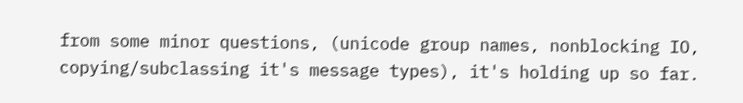from some minor questions, (unicode group names, nonblocking IO, copying/subclassing it's message types), it's holding up so far.